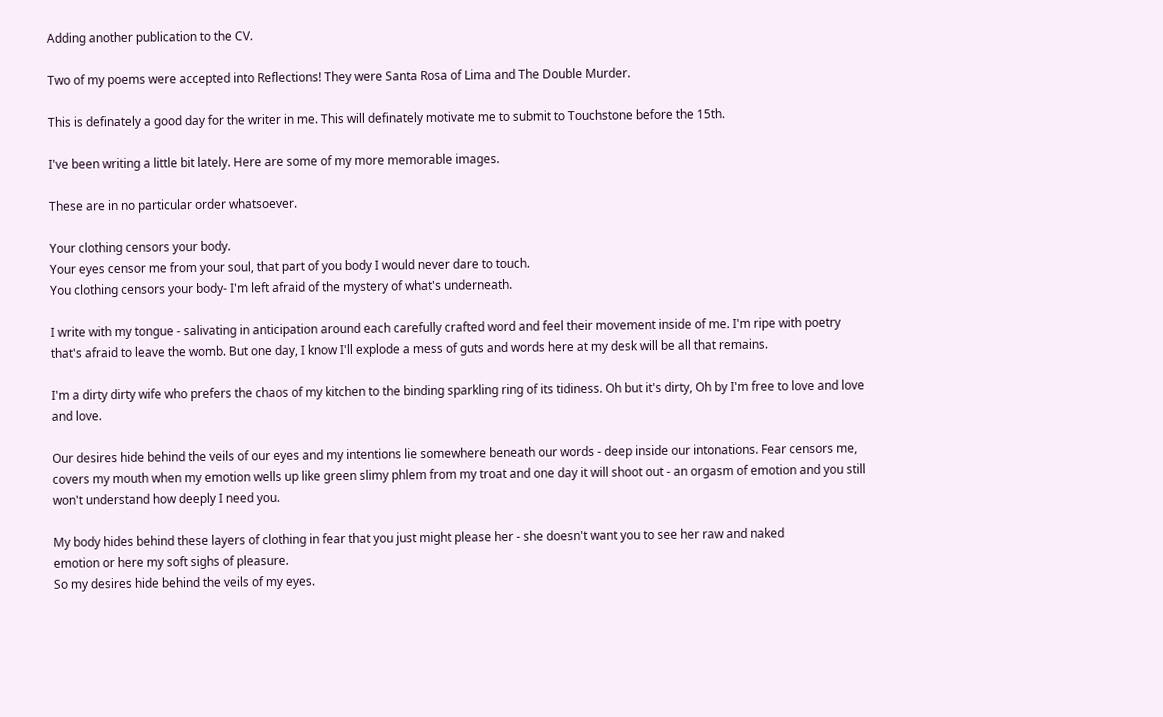Adding another publication to the CV.

Two of my poems were accepted into Reflections! They were Santa Rosa of Lima and The Double Murder.

This is definately a good day for the writer in me. This will definately motivate me to submit to Touchstone before the 15th.

I've been writing a little bit lately. Here are some of my more memorable images.

These are in no particular order whatsoever.

Your clothing censors your body.
Your eyes censor me from your soul, that part of you body I would never dare to touch.
You clothing censors your body- I'm left afraid of the mystery of what's underneath.

I write with my tongue - salivating in anticipation around each carefully crafted word and feel their movement inside of me. I'm ripe with poetry that's afraid to leave the womb. But one day, I know I'll explode a mess of guts and words here at my desk will be all that remains.

I'm a dirty dirty wife who prefers the chaos of my kitchen to the binding sparkling ring of its tidiness. Oh but it's dirty, Oh by I'm free to love and love and love.

Our desires hide behind the veils of our eyes and my intentions lie somewhere beneath our words - deep inside our intonations. Fear censors me, covers my mouth when my emotion wells up like green slimy phlem from my troat and one day it will shoot out - an orgasm of emotion and you still won't understand how deeply I need you.

My body hides behind these layers of clothing in fear that you just might please her - she doesn't want you to see her raw and naked
emotion or here my soft sighs of pleasure.
So my desires hide behind the veils of my eyes.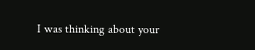I was thinking about your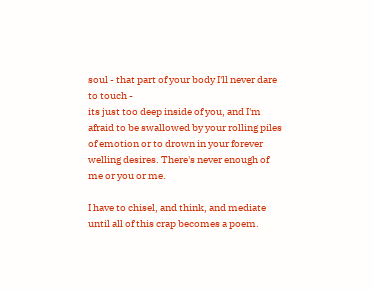soul - that part of your body I'll never dare to touch -
its just too deep inside of you, and I'm afraid to be swallowed by your rolling piles of emotion or to drown in your forever welling desires. There's never enough of me or you or me.

I have to chisel, and think, and mediate until all of this crap becomes a poem.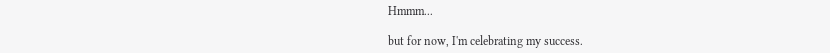Hmmm...

but for now, I'm celebrating my success.